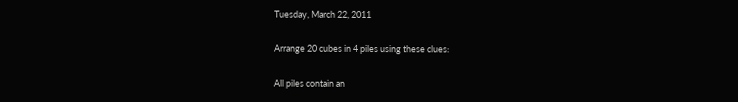Tuesday, March 22, 2011

Arrange 20 cubes in 4 piles using these clues:

All piles contain an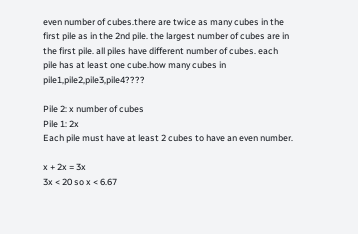even number of cubes.there are twice as many cubes in the first pile as in the 2nd pile. the largest number of cubes are in the first pile. all piles have different number of cubes. each pile has at least one cube.how many cubes in pile1,pile2,pile3,pile4????

Pile 2: x number of cubes
Pile 1: 2x
Each pile must have at least 2 cubes to have an even number.

x + 2x = 3x
3x < 20 so x < 6.67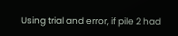Using trial and error, if pile 2 had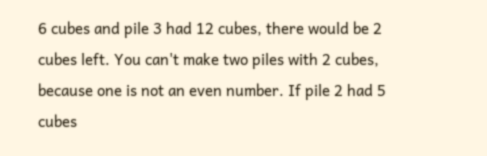6 cubes and pile 3 had 12 cubes, there would be 2 cubes left. You can't make two piles with 2 cubes, because one is not an even number. If pile 2 had 5 cubes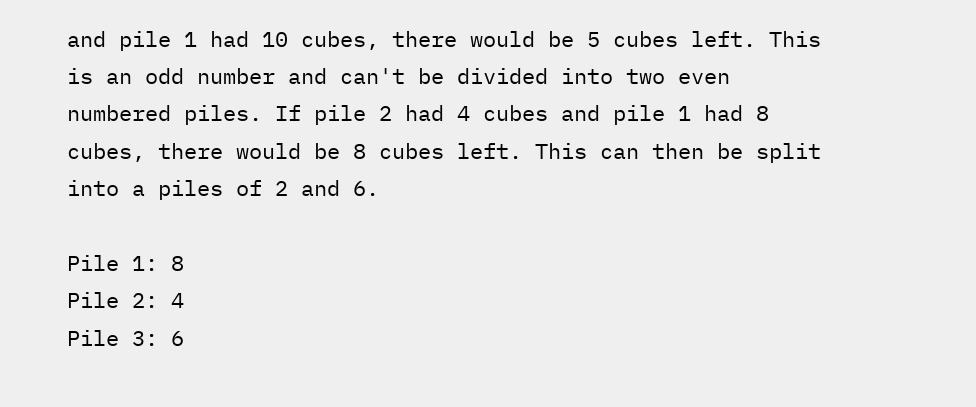and pile 1 had 10 cubes, there would be 5 cubes left. This is an odd number and can't be divided into two even numbered piles. If pile 2 had 4 cubes and pile 1 had 8 cubes, there would be 8 cubes left. This can then be split into a piles of 2 and 6.

Pile 1: 8
Pile 2: 4
Pile 3: 6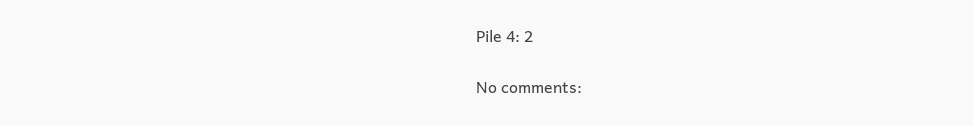Pile 4: 2

No comments: